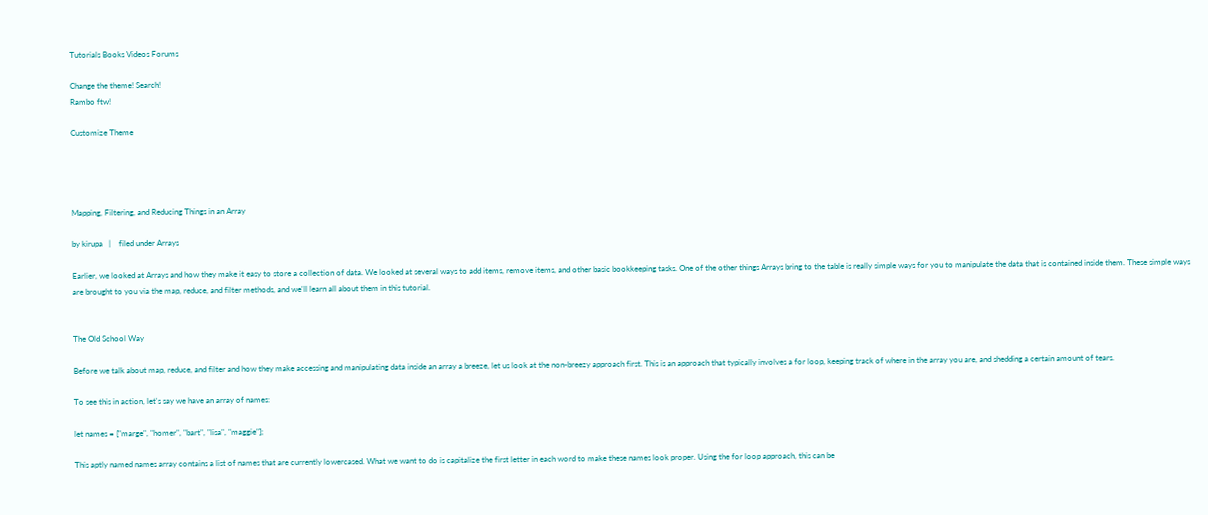Tutorials Books Videos Forums

Change the theme! Search!
Rambo ftw!

Customize Theme




Mapping, Filtering, and Reducing Things in an Array

by kirupa   |    filed under Arrays

Earlier, we looked at Arrays and how they make it easy to store a collection of data. We looked at several ways to add items, remove items, and other basic bookkeeping tasks. One of the other things Arrays bring to the table is really simple ways for you to manipulate the data that is contained inside them. These simple ways are brought to you via the map, reduce, and filter methods, and we'll learn all about them in this tutorial.


The Old School Way

Before we talk about map, reduce, and filter and how they make accessing and manipulating data inside an array a breeze, let us look at the non-breezy approach first. This is an approach that typically involves a for loop, keeping track of where in the array you are, and shedding a certain amount of tears.

To see this in action, let's say we have an array of names:

let names = ["marge", "homer", "bart", "lisa", "maggie"];

This aptly named names array contains a list of names that are currently lowercased. What we want to do is capitalize the first letter in each word to make these names look proper. Using the for loop approach, this can be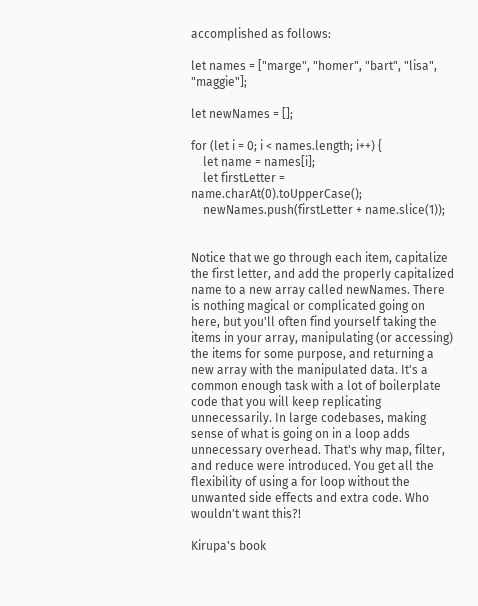accomplished as follows:

let names = ["marge", "homer", "bart", "lisa", "maggie"];

let newNames = [];

for (let i = 0; i < names.length; i++) {
    let name = names[i];
    let firstLetter = name.charAt(0).toUpperCase();
    newNames.push(firstLetter + name.slice(1));


Notice that we go through each item, capitalize the first letter, and add the properly capitalized name to a new array called newNames. There is nothing magical or complicated going on here, but you'll often find yourself taking the items in your array, manipulating (or accessing) the items for some purpose, and returning a new array with the manipulated data. It's a common enough task with a lot of boilerplate code that you will keep replicating unnecessarily. In large codebases, making sense of what is going on in a loop adds unnecessary overhead. That's why map, filter, and reduce were introduced. You get all the flexibility of using a for loop without the unwanted side effects and extra code. Who wouldn't want this?!

Kirupa's book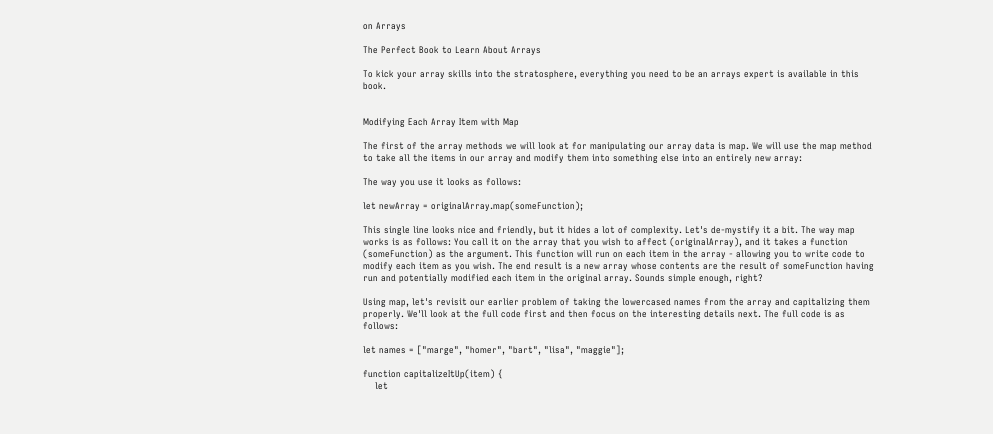on Arrays

The Perfect Book to Learn About Arrays

To kick your array skills into the stratosphere, everything you need to be an arrays expert is available in this book.


Modifying Each Array Item with Map

The first of the array methods we will look at for manipulating our array data is map. We will use the map method to take all the items in our array and modify them into something else into an entirely new array:

The way you use it looks as follows:

let newArray = originalArray.map(someFunction);

This single line looks nice and friendly, but it hides a lot of complexity. Let's de-mystify it a bit. The way map works is as follows: You call it on the array that you wish to affect (originalArray), and it takes a function (someFunction) as the argument. This function will run on each item in the array - allowing you to write code to modify each item as you wish. The end result is a new array whose contents are the result of someFunction having run and potentially modified each item in the original array. Sounds simple enough, right?

Using map, let's revisit our earlier problem of taking the lowercased names from the array and capitalizing them properly. We'll look at the full code first and then focus on the interesting details next. The full code is as follows:

let names = ["marge", "homer", "bart", "lisa", "maggie"];

function capitalizeItUp(item) {
    let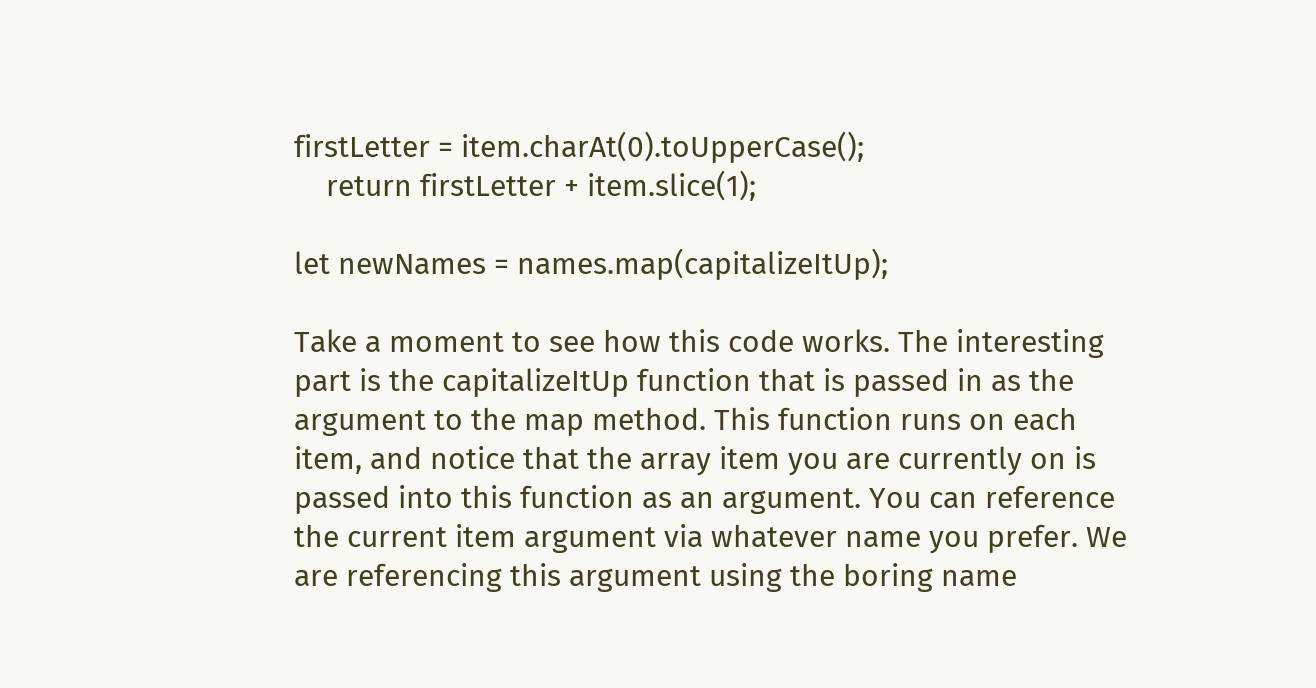firstLetter = item.charAt(0).toUpperCase();
    return firstLetter + item.slice(1);

let newNames = names.map(capitalizeItUp);

Take a moment to see how this code works. The interesting part is the capitalizeItUp function that is passed in as the argument to the map method. This function runs on each item, and notice that the array item you are currently on is passed into this function as an argument. You can reference the current item argument via whatever name you prefer. We are referencing this argument using the boring name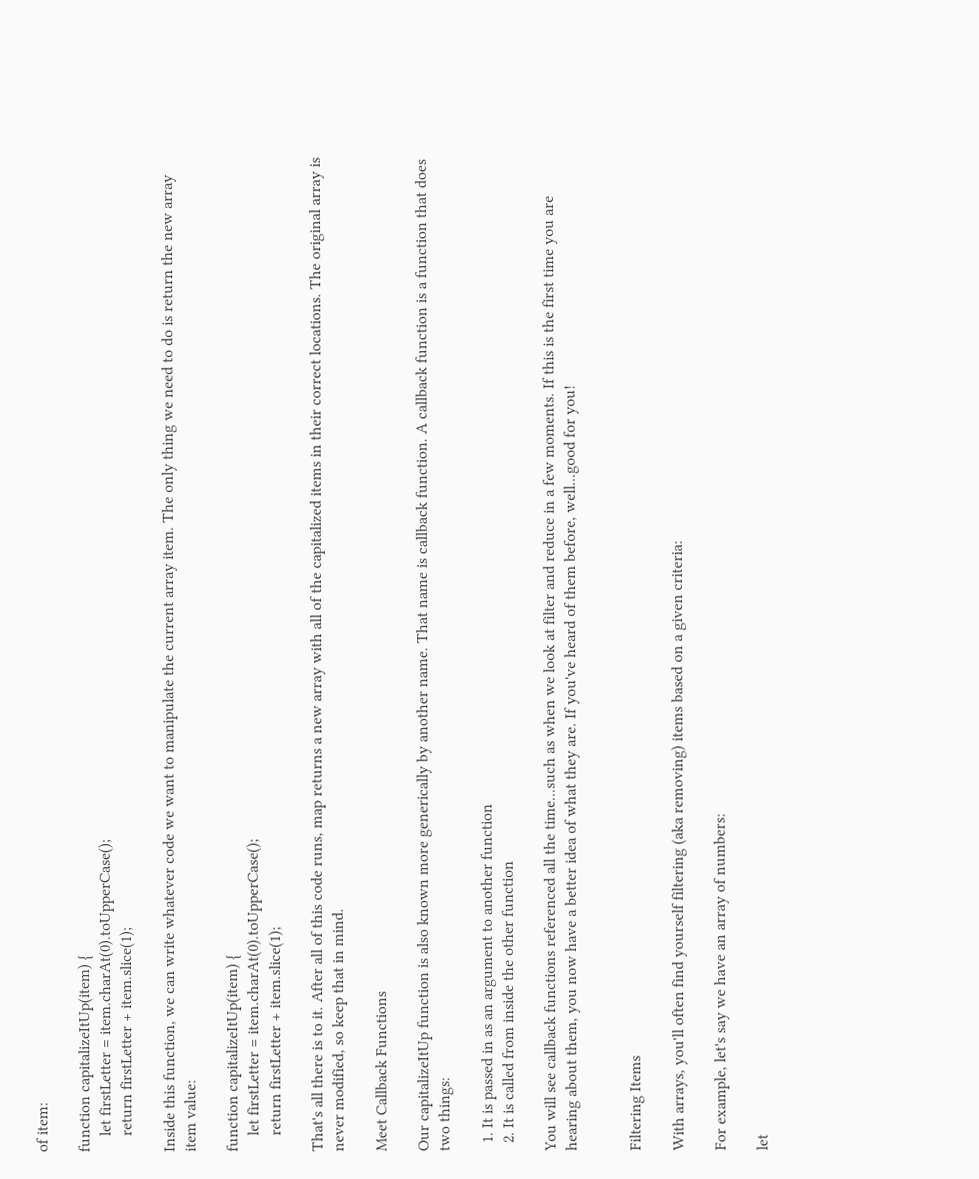of item:

function capitalizeItUp(item) {
    let firstLetter = item.charAt(0).toUpperCase();
    return firstLetter + item.slice(1);

Inside this function, we can write whatever code we want to manipulate the current array item. The only thing we need to do is return the new array item value:

function capitalizeItUp(item) {
    let firstLetter = item.charAt(0).toUpperCase();
    return firstLetter + item.slice(1);

That's all there is to it. After all of this code runs, map returns a new array with all of the capitalized items in their correct locations. The original array is never modified, so keep that in mind.

Meet Callback Functions

Our capitalizeItUp function is also known more generically by another name. That name is callback function. A callback function is a function that does two things:

  1. It is passed in as an argument to another function
  2. It is called from inside the other function

You will see callback functions referenced all the time...such as when we look at filter and reduce in a few moments. If this is the first time you are hearing about them, you now have a better idea of what they are. If you've heard of them before, well...good for you!


Filtering Items

With arrays, you'll often find yourself filtering (aka removing) items based on a given criteria:

For example, let's say we have an array of numbers:

let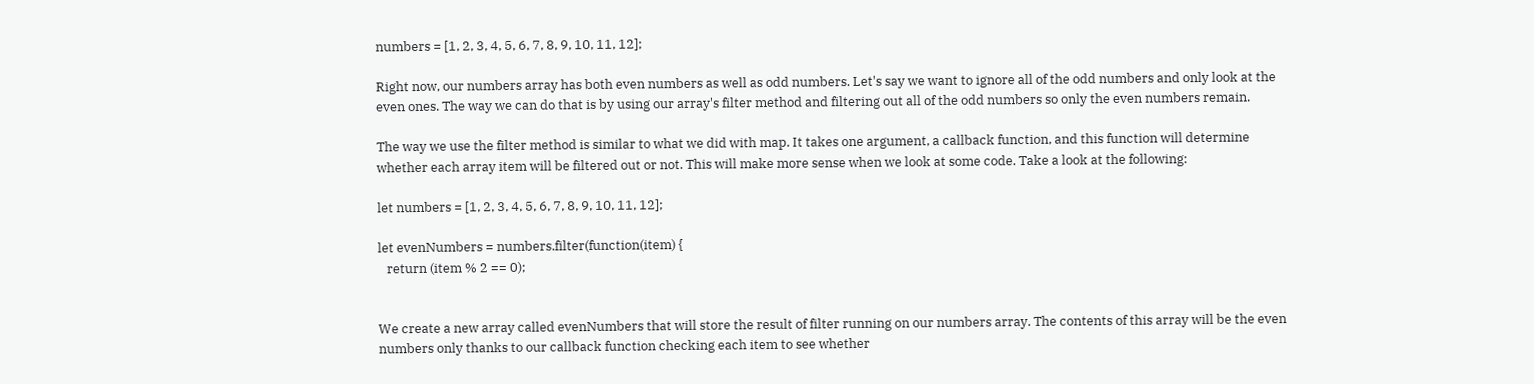numbers = [1, 2, 3, 4, 5, 6, 7, 8, 9, 10, 11, 12];

Right now, our numbers array has both even numbers as well as odd numbers. Let's say we want to ignore all of the odd numbers and only look at the even ones. The way we can do that is by using our array's filter method and filtering out all of the odd numbers so only the even numbers remain.

The way we use the filter method is similar to what we did with map. It takes one argument, a callback function, and this function will determine whether each array item will be filtered out or not. This will make more sense when we look at some code. Take a look at the following:

let numbers = [1, 2, 3, 4, 5, 6, 7, 8, 9, 10, 11, 12];

let evenNumbers = numbers.filter(function(item) {
   return (item % 2 == 0);


We create a new array called evenNumbers that will store the result of filter running on our numbers array. The contents of this array will be the even numbers only thanks to our callback function checking each item to see whether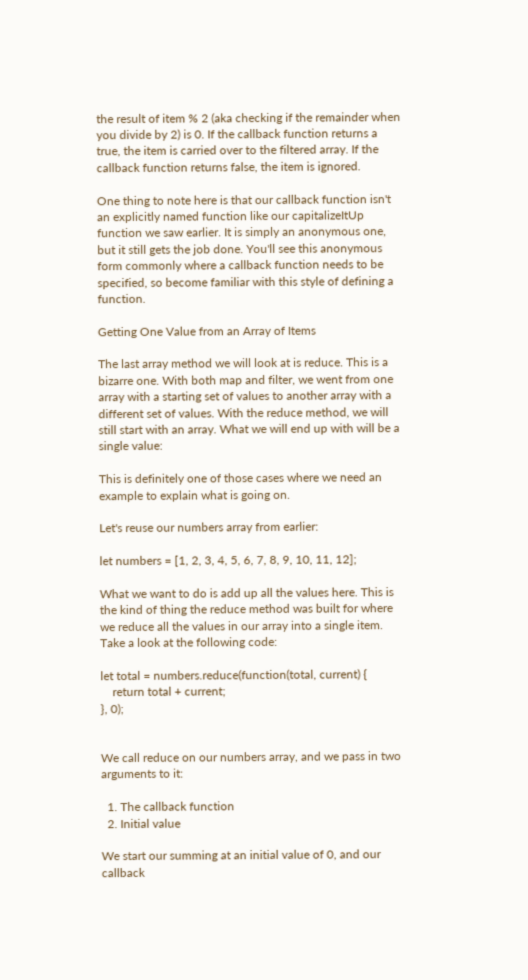the result of item % 2 (aka checking if the remainder when you divide by 2) is 0. If the callback function returns a true, the item is carried over to the filtered array. If the callback function returns false, the item is ignored.

One thing to note here is that our callback function isn't an explicitly named function like our capitalizeItUp function we saw earlier. It is simply an anonymous one, but it still gets the job done. You'll see this anonymous form commonly where a callback function needs to be specified, so become familiar with this style of defining a function.

Getting One Value from an Array of Items

The last array method we will look at is reduce. This is a bizarre one. With both map and filter, we went from one array with a starting set of values to another array with a different set of values. With the reduce method, we will still start with an array. What we will end up with will be a single value:

This is definitely one of those cases where we need an example to explain what is going on.

Let's reuse our numbers array from earlier:

let numbers = [1, 2, 3, 4, 5, 6, 7, 8, 9, 10, 11, 12];

What we want to do is add up all the values here. This is the kind of thing the reduce method was built for where we reduce all the values in our array into a single item. Take a look at the following code:

let total = numbers.reduce(function(total, current) {
    return total + current;
}, 0);


We call reduce on our numbers array, and we pass in two arguments to it:

  1. The callback function
  2. Initial value

We start our summing at an initial value of 0, and our callback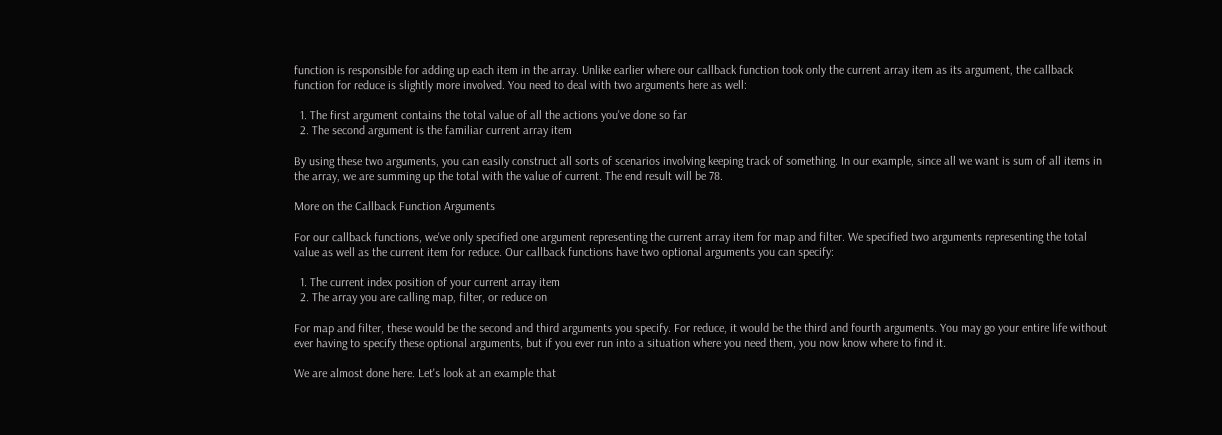function is responsible for adding up each item in the array. Unlike earlier where our callback function took only the current array item as its argument, the callback function for reduce is slightly more involved. You need to deal with two arguments here as well:

  1. The first argument contains the total value of all the actions you've done so far
  2. The second argument is the familiar current array item

By using these two arguments, you can easily construct all sorts of scenarios involving keeping track of something. In our example, since all we want is sum of all items in the array, we are summing up the total with the value of current. The end result will be 78.

More on the Callback Function Arguments

For our callback functions, we've only specified one argument representing the current array item for map and filter. We specified two arguments representing the total value as well as the current item for reduce. Our callback functions have two optional arguments you can specify:

  1. The current index position of your current array item
  2. The array you are calling map, filter, or reduce on

For map and filter, these would be the second and third arguments you specify. For reduce, it would be the third and fourth arguments. You may go your entire life without ever having to specify these optional arguments, but if you ever run into a situation where you need them, you now know where to find it.

We are almost done here. Let's look at an example that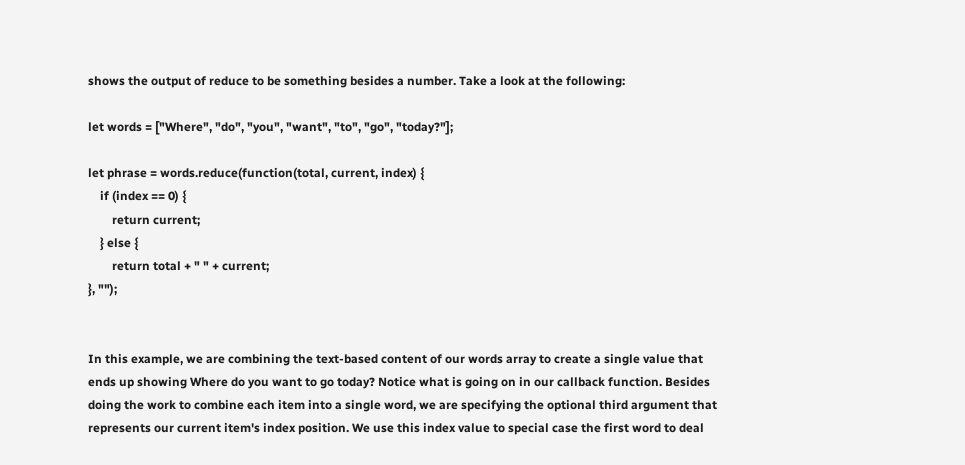shows the output of reduce to be something besides a number. Take a look at the following:

let words = ["Where", "do", "you", "want", "to", "go", "today?"];

let phrase = words.reduce(function(total, current, index) {
    if (index == 0) {
        return current;
    } else {
        return total + " " + current;
}, "");


In this example, we are combining the text-based content of our words array to create a single value that ends up showing Where do you want to go today? Notice what is going on in our callback function. Besides doing the work to combine each item into a single word, we are specifying the optional third argument that represents our current item's index position. We use this index value to special case the first word to deal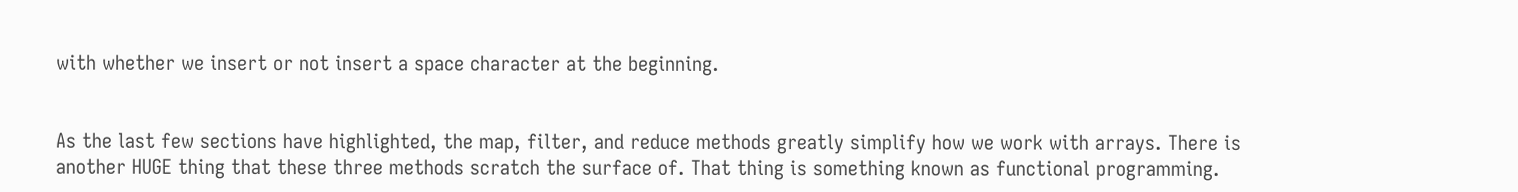with whether we insert or not insert a space character at the beginning.


As the last few sections have highlighted, the map, filter, and reduce methods greatly simplify how we work with arrays. There is another HUGE thing that these three methods scratch the surface of. That thing is something known as functional programming.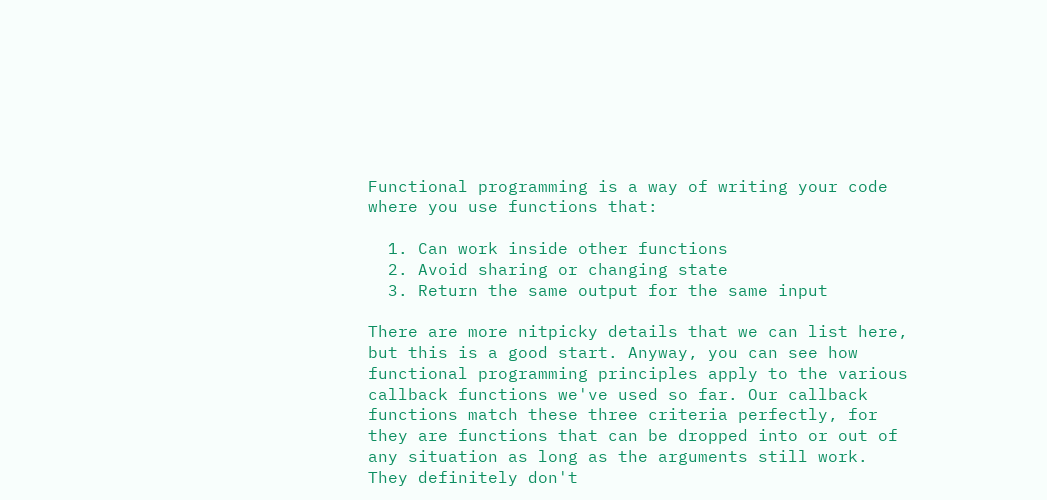Functional programming is a way of writing your code where you use functions that:

  1. Can work inside other functions
  2. Avoid sharing or changing state
  3. Return the same output for the same input

There are more nitpicky details that we can list here, but this is a good start. Anyway, you can see how functional programming principles apply to the various callback functions we've used so far. Our callback functions match these three criteria perfectly, for they are functions that can be dropped into or out of any situation as long as the arguments still work. They definitely don't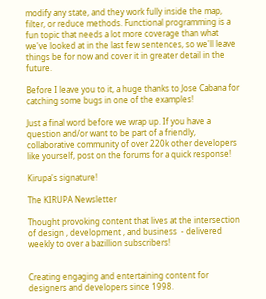modify any state, and they work fully inside the map, filter, or reduce methods. Functional programming is a fun topic that needs a lot more coverage than what we've looked at in the last few sentences, so we'll leave things be for now and cover it in greater detail in the future.

Before I leave you to it, a huge thanks to Jose Cabana for catching some bugs in one of the examples!

Just a final word before we wrap up. If you have a question and/or want to be part of a friendly, collaborative community of over 220k other developers like yourself, post on the forums for a quick response!

Kirupa's signature!

The KIRUPA Newsletter

Thought provoking content that lives at the intersection of design , development , and business  - delivered weekly to over a bazillion subscribers!


Creating engaging and entertaining content for designers and developers since 1998.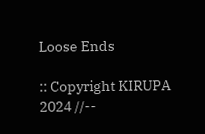Loose Ends

:: Copyright KIRUPA 2024 //--